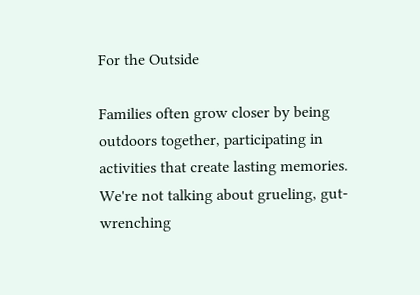For the Outside

Families often grow closer by being outdoors together, participating in activities that create lasting memories. We're not talking about grueling, gut-wrenching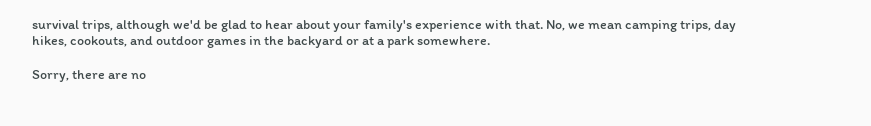survival trips, although we'd be glad to hear about your family's experience with that. No, we mean camping trips, day hikes, cookouts, and outdoor games in the backyard or at a park somewhere.

Sorry, there are no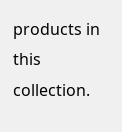products in this collection.